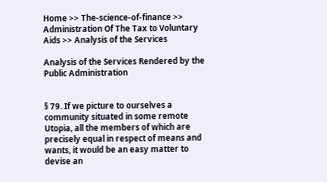Home >> The-science-of-finance >> Administration Of The Tax to Voluntary Aids >> Analysis of the Services

Analysis of the Services Rendered by the Public Administration


§ 79. If we picture to ourselves a community situated in some remote Utopia, all the members of which are precisely equal in respect of means and wants, it would be an easy matter to devise an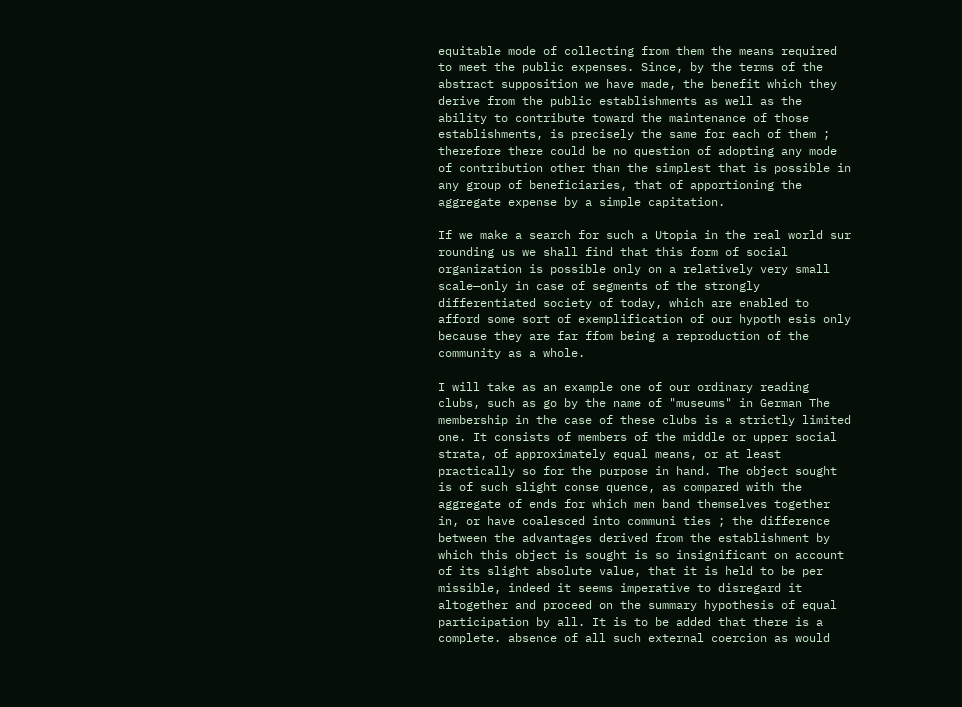equitable mode of collecting from them the means required to meet the public expenses. Since, by the terms of the abstract supposition we have made, the benefit which they derive from the public establishments as well as the ability to contribute toward the maintenance of those establishments, is precisely the same for each of them ; therefore there could be no question of adopting any mode of contribution other than the simplest that is possible in any group of beneficiaries, that of apportioning the aggregate expense by a simple capitation.

If we make a search for such a Utopia in the real world sur rounding us we shall find that this form of social organization is possible only on a relatively very small scale—only in case of segments of the strongly differentiated society of today, which are enabled to afford some sort of exemplification of our hypoth esis only because they are far ffom being a reproduction of the community as a whole.

I will take as an example one of our ordinary reading clubs, such as go by the name of "museums" in German The membership in the case of these clubs is a strictly limited one. It consists of members of the middle or upper social strata, of approximately equal means, or at least practically so for the purpose in hand. The object sought is of such slight conse quence, as compared with the aggregate of ends for which men band themselves together in, or have coalesced into communi ties ; the difference between the advantages derived from the establishment by which this object is sought is so insignificant on account of its slight absolute value, that it is held to be per missible, indeed it seems imperative to disregard it altogether and proceed on the summary hypothesis of equal participation by all. It is to be added that there is a complete. absence of all such external coercion as would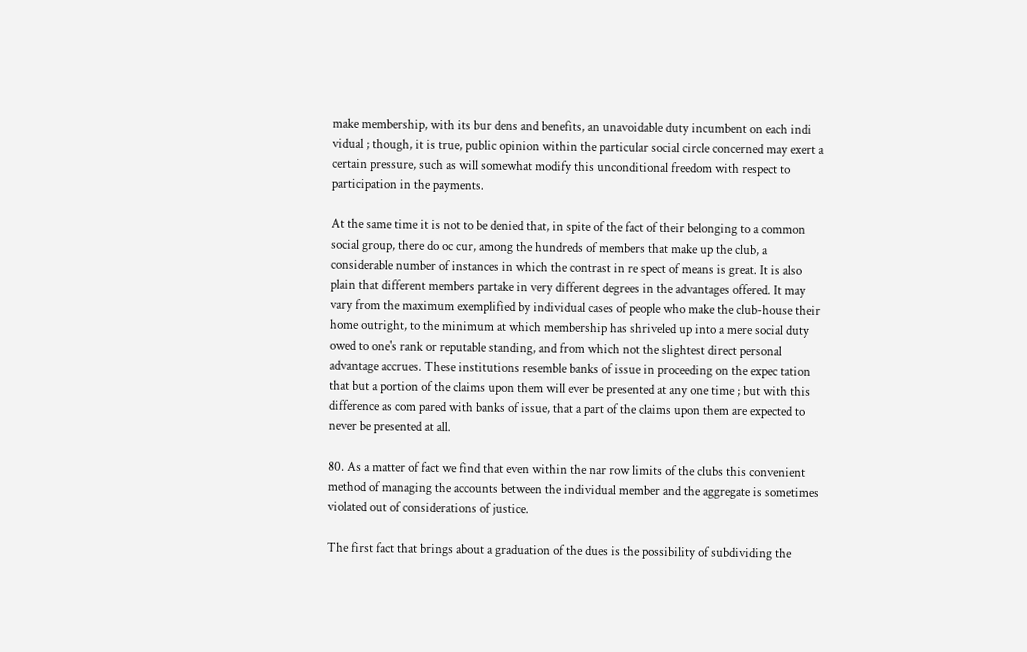make membership, with its bur dens and benefits, an unavoidable duty incumbent on each indi vidual ; though, it is true, public opinion within the particular social circle concerned may exert a certain pressure, such as will somewhat modify this unconditional freedom with respect to participation in the payments.

At the same time it is not to be denied that, in spite of the fact of their belonging to a common social group, there do oc cur, among the hundreds of members that make up the club, a considerable number of instances in which the contrast in re spect of means is great. It is also plain that different members partake in very different degrees in the advantages offered. It may vary from the maximum exemplified by individual cases of people who make the club-house their home outright, to the minimum at which membership has shriveled up into a mere social duty owed to one's rank or reputable standing, and from which not the slightest direct personal advantage accrues. These institutions resemble banks of issue in proceeding on the expec tation that but a portion of the claims upon them will ever be presented at any one time ; but with this difference as com pared with banks of issue, that a part of the claims upon them are expected to never be presented at all.

80. As a matter of fact we find that even within the nar row limits of the clubs this convenient method of managing the accounts between the individual member and the aggregate is sometimes violated out of considerations of justice.

The first fact that brings about a graduation of the dues is the possibility of subdividing the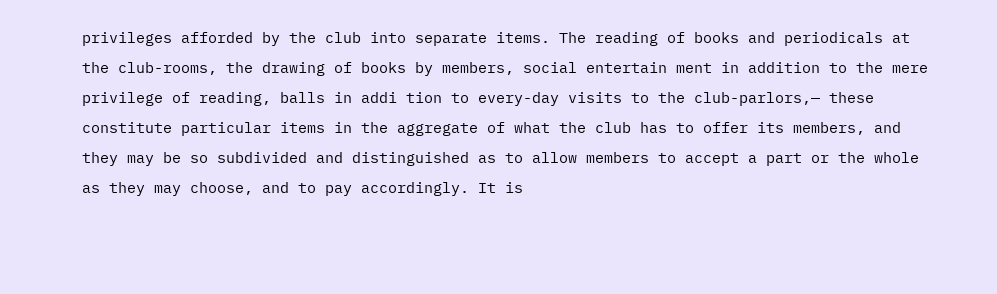privileges afforded by the club into separate items. The reading of books and periodicals at the club-rooms, the drawing of books by members, social entertain ment in addition to the mere privilege of reading, balls in addi tion to every-day visits to the club-parlors,— these constitute particular items in the aggregate of what the club has to offer its members, and they may be so subdivided and distinguished as to allow members to accept a part or the whole as they may choose, and to pay accordingly. It is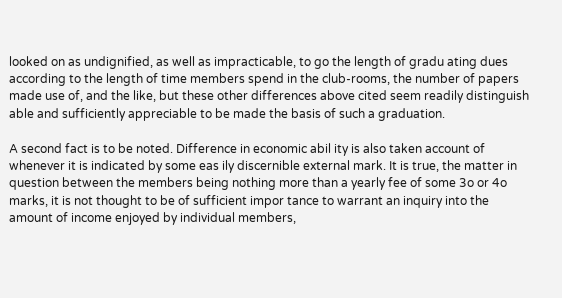looked on as undignified, as well as impracticable, to go the length of gradu ating dues according to the length of time members spend in the club-rooms, the number of papers made use of, and the like, but these other differences above cited seem readily distinguish able and sufficiently appreciable to be made the basis of such a graduation.

A second fact is to be noted. Difference in economic abil ity is also taken account of whenever it is indicated by some eas ily discernible external mark. It is true, the matter in question between the members being nothing more than a yearly fee of some 3o or 4o marks, it is not thought to be of sufficient impor tance to warrant an inquiry into the amount of income enjoyed by individual members,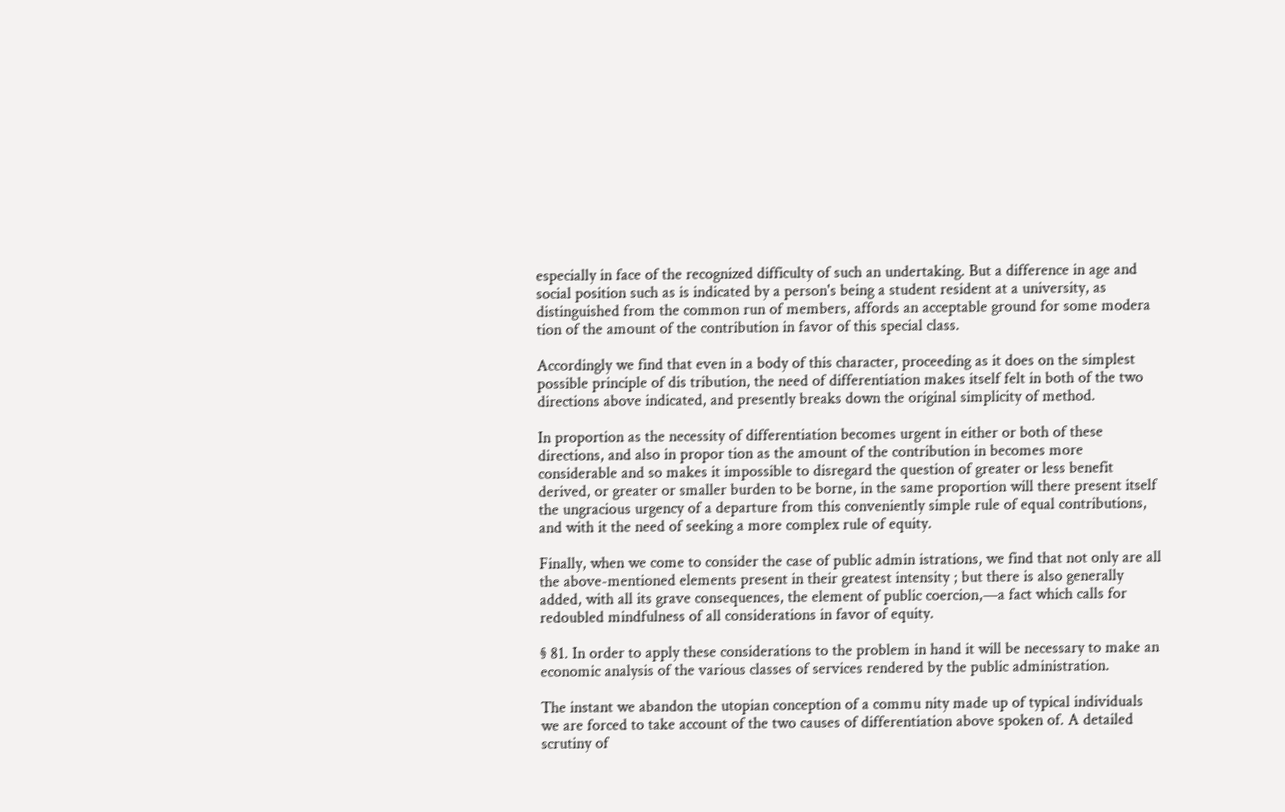especially in face of the recognized difficulty of such an undertaking. But a difference in age and social position such as is indicated by a person's being a student resident at a university, as distinguished from the common run of members, affords an acceptable ground for some modera tion of the amount of the contribution in favor of this special class.

Accordingly we find that even in a body of this character, proceeding as it does on the simplest possible principle of dis tribution, the need of differentiation makes itself felt in both of the two directions above indicated, and presently breaks down the original simplicity of method.

In proportion as the necessity of differentiation becomes urgent in either or both of these directions, and also in propor tion as the amount of the contribution in becomes more considerable and so makes it impossible to disregard the question of greater or less benefit derived, or greater or smaller burden to be borne, in the same proportion will there present itself the ungracious urgency of a departure from this conveniently simple rule of equal contributions, and with it the need of seeking a more complex rule of equity.

Finally, when we come to consider the case of public admin istrations, we find that not only are all the above-mentioned elements present in their greatest intensity ; but there is also generally added, with all its grave consequences, the element of public coercion,—a fact which calls for redoubled mindfulness of all considerations in favor of equity.

§ 81. In order to apply these considerations to the problem in hand it will be necessary to make an economic analysis of the various classes of services rendered by the public administration.

The instant we abandon the utopian conception of a commu nity made up of typical individuals we are forced to take account of the two causes of differentiation above spoken of. A detailed scrutiny of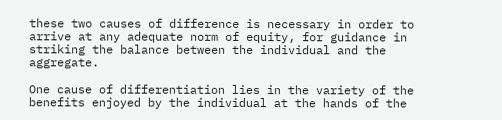these two causes of difference is necessary in order to arrive at any adequate norm of equity, for guidance in striking the balance between the individual and the aggregate.

One cause of differentiation lies in the variety of the benefits enjoyed by the individual at the hands of the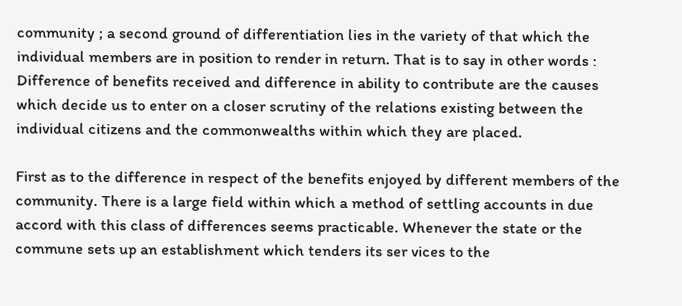community ; a second ground of differentiation lies in the variety of that which the individual members are in position to render in return. That is to say in other words : Difference of benefits received and difference in ability to contribute are the causes which decide us to enter on a closer scrutiny of the relations existing between the individual citizens and the commonwealths within which they are placed.

First as to the difference in respect of the benefits enjoyed by different members of the community. There is a large field within which a method of settling accounts in due accord with this class of differences seems practicable. Whenever the state or the commune sets up an establishment which tenders its ser vices to the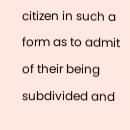citizen in such a form as to admit of their being subdivided and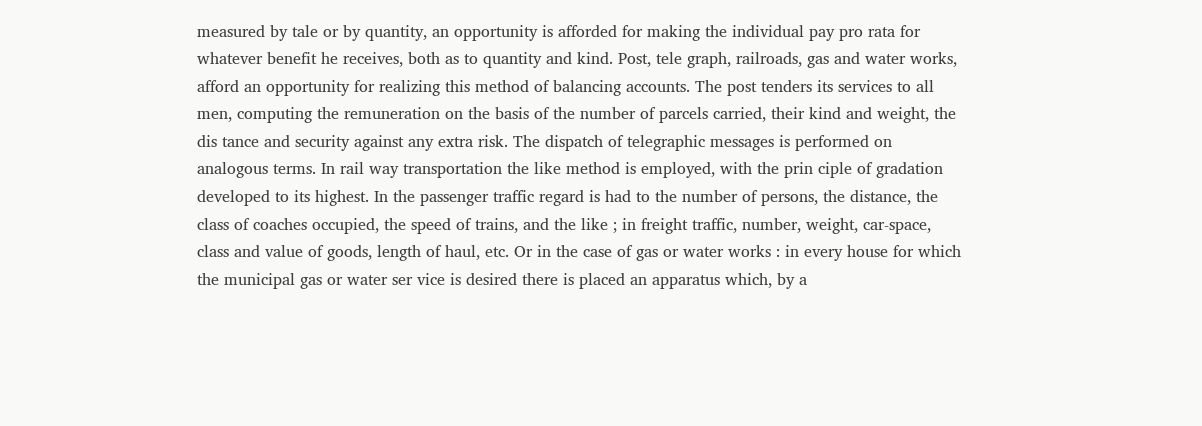measured by tale or by quantity, an opportunity is afforded for making the individual pay pro rata for whatever benefit he receives, both as to quantity and kind. Post, tele graph, railroads, gas and water works, afford an opportunity for realizing this method of balancing accounts. The post tenders its services to all men, computing the remuneration on the basis of the number of parcels carried, their kind and weight, the dis tance and security against any extra risk. The dispatch of telegraphic messages is performed on analogous terms. In rail way transportation the like method is employed, with the prin ciple of gradation developed to its highest. In the passenger traffic regard is had to the number of persons, the distance, the class of coaches occupied, the speed of trains, and the like ; in freight traffic, number, weight, car-space, class and value of goods, length of haul, etc. Or in the case of gas or water works : in every house for which the municipal gas or water ser vice is desired there is placed an apparatus which, by a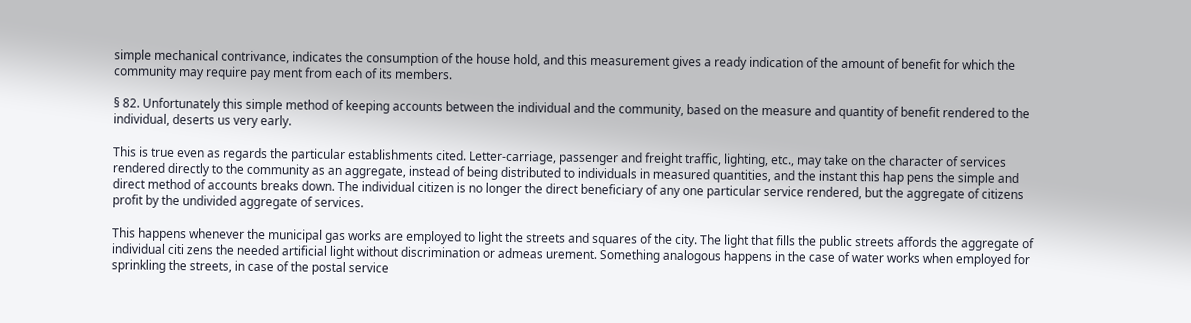simple mechanical contrivance, indicates the consumption of the house hold, and this measurement gives a ready indication of the amount of benefit for which the community may require pay ment from each of its members.

§ 82. Unfortunately this simple method of keeping accounts between the individual and the community, based on the measure and quantity of benefit rendered to the individual, deserts us very early.

This is true even as regards the particular establishments cited. Letter-carriage, passenger and freight traffic, lighting, etc., may take on the character of services rendered directly to the community as an aggregate, instead of being distributed to individuals in measured quantities, and the instant this hap pens the simple and direct method of accounts breaks down. The individual citizen is no longer the direct beneficiary of any one particular service rendered, but the aggregate of citizens profit by the undivided aggregate of services.

This happens whenever the municipal gas works are employed to light the streets and squares of the city. The light that fills the public streets affords the aggregate of individual citi zens the needed artificial light without discrimination or admeas urement. Something analogous happens in the case of water works when employed for sprinkling the streets, in case of the postal service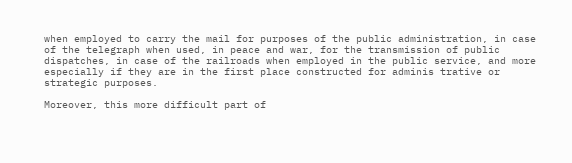when employed to carry the mail for purposes of the public administration, in case of the telegraph when used, in peace and war, for the transmission of public dispatches, in case of the railroads when employed in the public service, and more especially if they are in the first place constructed for adminis trative or strategic purposes.

Moreover, this more difficult part of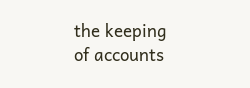the keeping of accounts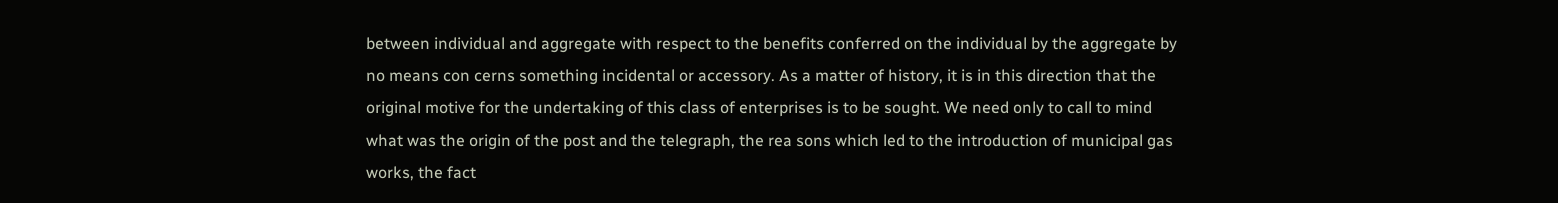between individual and aggregate with respect to the benefits conferred on the individual by the aggregate by no means con cerns something incidental or accessory. As a matter of history, it is in this direction that the original motive for the undertaking of this class of enterprises is to be sought. We need only to call to mind what was the origin of the post and the telegraph, the rea sons which led to the introduction of municipal gas works, the fact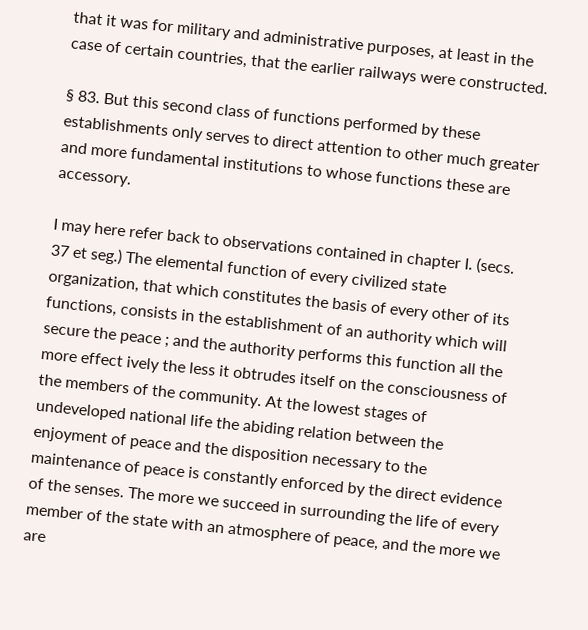that it was for military and administrative purposes, at least in the case of certain countries, that the earlier railways were constructed.

§ 83. But this second class of functions performed by these establishments only serves to direct attention to other much greater and more fundamental institutions to whose functions these are accessory.

I may here refer back to observations contained in chapter I. (secs. 37 et seg.) The elemental function of every civilized state organization, that which constitutes the basis of every other of its functions, consists in the establishment of an authority which will secure the peace ; and the authority performs this function all the more effect ively the less it obtrudes itself on the consciousness of the members of the community. At the lowest stages of undeveloped national life the abiding relation between the enjoyment of peace and the disposition necessary to the maintenance of peace is constantly enforced by the direct evidence of the senses. The more we succeed in surrounding the life of every member of the state with an atmosphere of peace, and the more we are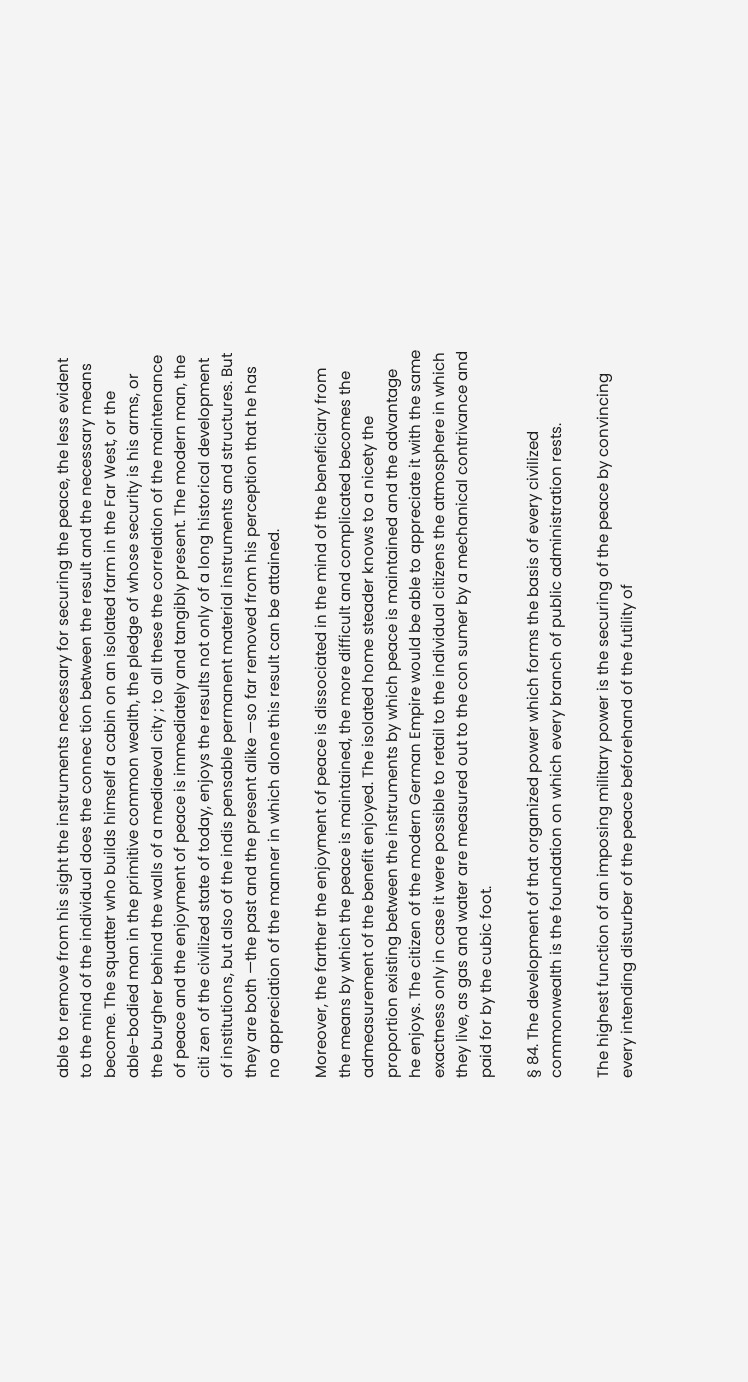able to remove from his sight the instruments necessary for securing the peace, the less evident to the mind of the individual does the connec tion between the result and the necessary means become. The squatter who builds himself a cabin on an isolated farm in the Far West, or the able-bodied man in the primitive common wealth, the pledge of whose security is his arms, or the burgher behind the walls of a mediaeval city ; to all these the correlation of the maintenance of peace and the enjoyment of peace is immediately and tangibly present. The modern man, the citi zen of the civilized state of today, enjoys the results not only of a long historical development of institutions, but also of the indis pensable permanent material instruments and structures. But they are both —the past and the present alike —so far removed from his perception that he has no appreciation of the manner in which alone this result can be attained.

Moreover, the farther the enjoyment of peace is dissociated in the mind of the beneficiary from the means by which the peace is maintained, the more difficult and complicated becomes the admeasurement of the benefit enjoyed. The isolated home steader knows to a nicety the proportion existing between the instruments by which peace is maintained and the advantage he enjoys. The citizen of the modern German Empire would be able to appreciate it with the same exactness only in case it were possible to retail to the individual citizens the atmosphere in which they live, as gas and water are measured out to the con sumer by a mechanical contrivance and paid for by the cubic foot.

§ 84. The development of that organized power which forms the basis of every civilized commonwealth is the foundation on which every branch of public administration rests.

The highest function of an imposing military power is the securing of the peace by convincing every intending disturber of the peace beforehand of the futility of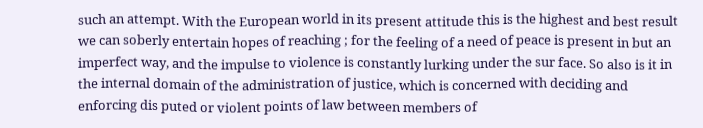such an attempt. With the European world in its present attitude this is the highest and best result we can soberly entertain hopes of reaching ; for the feeling of a need of peace is present in but an imperfect way, and the impulse to violence is constantly lurking under the sur face. So also is it in the internal domain of the administration of justice, which is concerned with deciding and enforcing dis puted or violent points of law between members of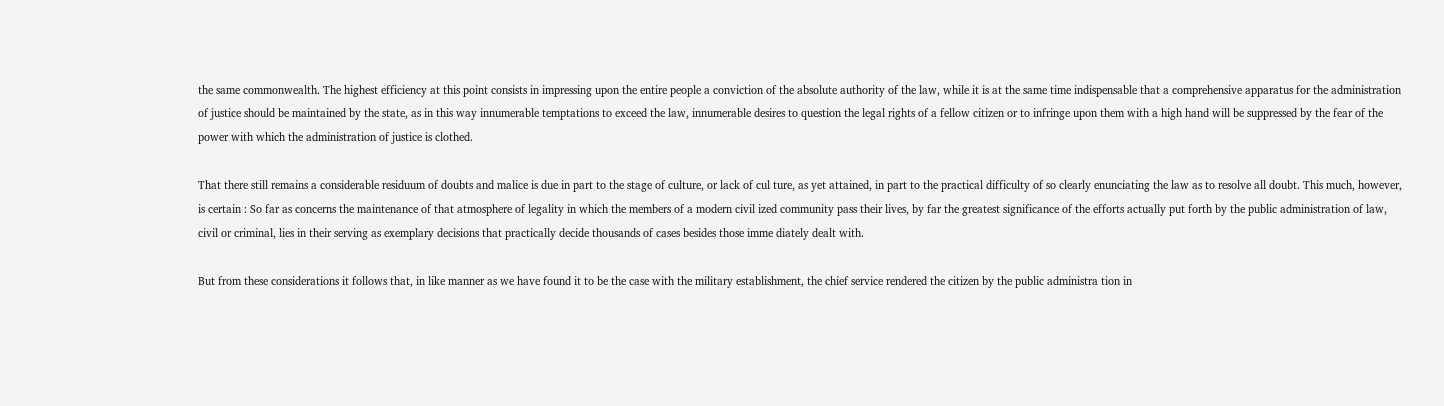the same commonwealth. The highest efficiency at this point consists in impressing upon the entire people a conviction of the absolute authority of the law, while it is at the same time indispensable that a comprehensive apparatus for the administration of justice should be maintained by the state, as in this way innumerable temptations to exceed the law, innumerable desires to question the legal rights of a fellow citizen or to infringe upon them with a high hand will be suppressed by the fear of the power with which the administration of justice is clothed.

That there still remains a considerable residuum of doubts and malice is due in part to the stage of culture, or lack of cul ture, as yet attained, in part to the practical difficulty of so clearly enunciating the law as to resolve all doubt. This much, however, is certain : So far as concerns the maintenance of that atmosphere of legality in which the members of a modern civil ized community pass their lives, by far the greatest significance of the efforts actually put forth by the public administration of law, civil or criminal, lies in their serving as exemplary decisions that practically decide thousands of cases besides those imme diately dealt with.

But from these considerations it follows that, in like manner as we have found it to be the case with the military establishment, the chief service rendered the citizen by the public administra tion in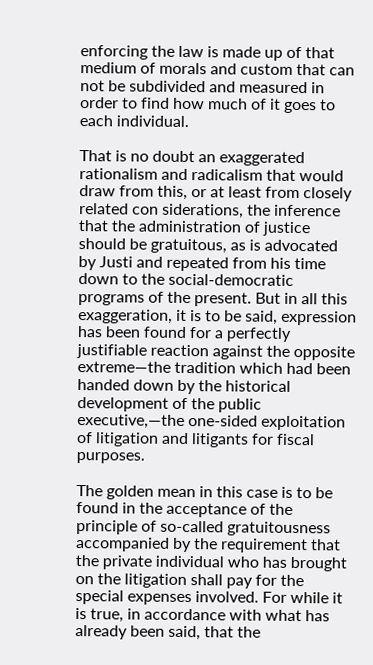enforcing the law is made up of that medium of morals and custom that can not be subdivided and measured in order to find how much of it goes to each individual.

That is no doubt an exaggerated rationalism and radicalism that would draw from this, or at least from closely related con siderations, the inference that the administration of justice should be gratuitous, as is advocated by Justi and repeated from his time down to the social-democratic programs of the present. But in all this exaggeration, it is to be said, expression has been found for a perfectly justifiable reaction against the opposite extreme—the tradition which had been handed down by the historical development of the public executive,—the one-sided exploitation of litigation and litigants for fiscal purposes.

The golden mean in this case is to be found in the acceptance of the principle of so-called gratuitousness accompanied by the requirement that the private individual who has brought on the litigation shall pay for the special expenses involved. For while it is true, in accordance with what has already been said, that the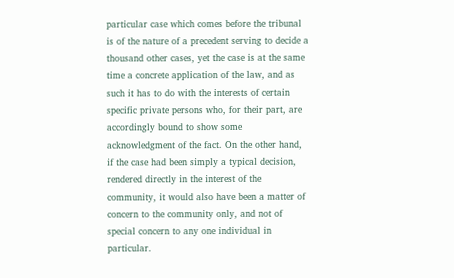particular case which comes before the tribunal is of the nature of a precedent serving to decide a thousand other cases, yet the case is at the same time a concrete application of the law, and as such it has to do with the interests of certain specific private persons who, for their part, are accordingly bound to show some acknowledgment of the fact. On the other hand, if the case had been simply a typical decision, rendered directly in the interest of the community, it would also have been a matter of concern to the community only, and not of special concern to any one individual in particular.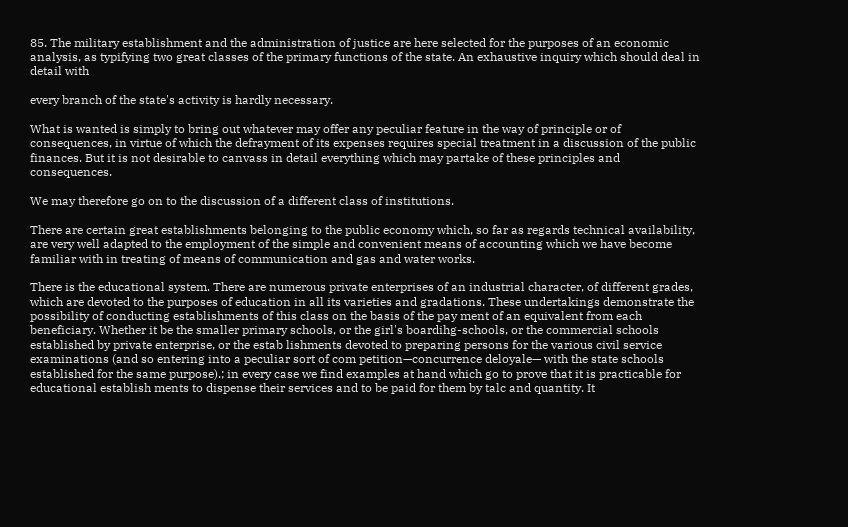85. The military establishment and the administration of justice are here selected for the purposes of an economic analysis, as typifying two great classes of the primary functions of the state. An exhaustive inquiry which should deal in detail with

every branch of the state's activity is hardly necessary.

What is wanted is simply to bring out whatever may offer any peculiar feature in the way of principle or of consequences, in virtue of which the defrayment of its expenses requires special treatment in a discussion of the public finances. But it is not desirable to canvass in detail everything which may partake of these principles and consequences.

We may therefore go on to the discussion of a different class of institutions.

There are certain great establishments belonging to the public economy which, so far as regards technical availability, are very well adapted to the employment of the simple and convenient means of accounting which we have become familiar with in treating of means of communication and gas and water works.

There is the educational system. There are numerous private enterprises of an industrial character, of different grades, which are devoted to the purposes of education in all its varieties and gradations. These undertakings demonstrate the possibility of conducting establishments of this class on the basis of the pay ment of an equivalent from each beneficiary. Whether it be the smaller primary schools, or the girl's boardihg-schools, or the commercial schools established by private enterprise, or the estab lishments devoted to preparing persons for the various civil service examinations (and so entering into a peculiar sort of com petition—concurrence deloyale— with the state schools established for the same purpose).; in every case we find examples at hand which go to prove that it is practicable for educational establish ments to dispense their services and to be paid for them by talc and quantity. It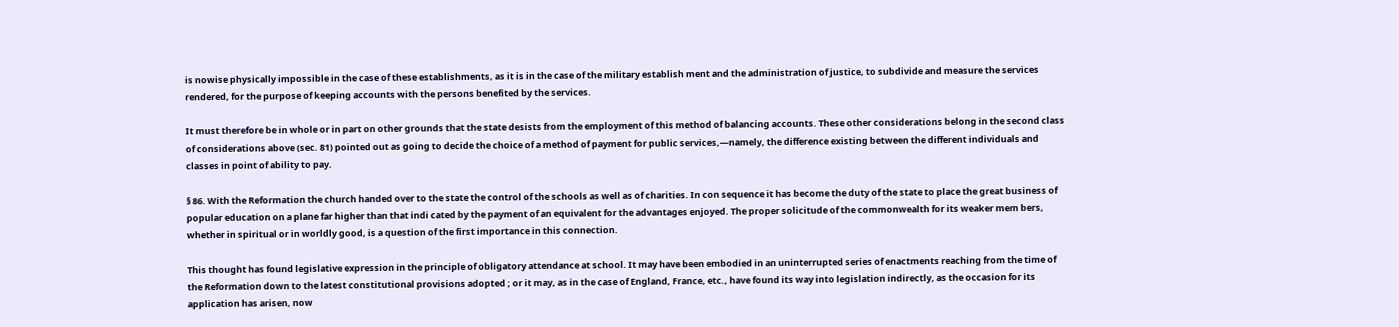is nowise physically impossible in the case of these establishments, as it is in the case of the military establish ment and the administration of justice, to subdivide and measure the services rendered, for the purpose of keeping accounts with the persons benefited by the services.

It must therefore be in whole or in part on other grounds that the state desists from the employment of this method of balancing accounts. These other considerations belong in the second class of considerations above (sec. 81) pointed out as going to decide the choice of a method of payment for public services,—namely, the difference existing between the different individuals and classes in point of ability to pay.

§ 86. With the Reformation the church handed over to the state the control of the schools as well as of charities. In con sequence it has become the duty of the state to place the great business of popular education on a plane far higher than that indi cated by the payment of an equivalent for the advantages enjoyed. The proper solicitude of the commonwealth for its weaker mem bers, whether in spiritual or in worldly good, is a question of the first importance in this connection.

This thought has found legislative expression in the principle of obligatory attendance at school. It may have been embodied in an uninterrupted series of enactments reaching from the time of the Reformation down to the latest constitutional provisions adopted ; or it may, as in the case of England, France, etc., have found its way into legislation indirectly, as the occasion for its application has arisen, now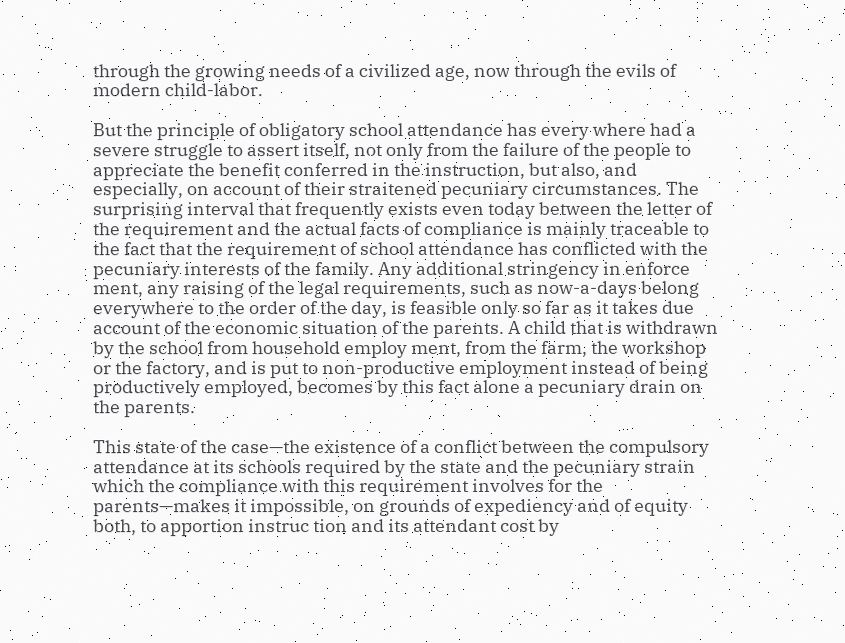through the growing needs of a civilized age, now through the evils of modern child-labor.

But the principle of obligatory school attendance has every where had a severe struggle to assert itself, not only from the failure of the people to appreciate the benefit conferred in the instruction, but also, and especially, on account of their straitened pecuniary circumstances. The surprising interval that frequently exists even today between the letter of the requirement and the actual facts of compliance is mainly traceable to the fact that the requirement of school attendance has conflicted with the pecuniary interests of the family. Any additional stringency in enforce ment, any raising of the legal requirements, such as now-a-days belong everywhere to the order of the day, is feasible only so far as it takes due account of the economic situation of the parents. A child that is withdrawn by the school from household employ ment, from the farm, the workshop or the factory, and is put to non-productive employment instead of being productively employed, becomes by this fact alone a pecuniary drain on the parents.

This state of the case—the existence of a conflict between the compulsory attendance at its schools required by the state and the pecuniary strain which the compliance with this requirement involves for the parents—makes it impossible, on grounds of expediency and of equity both, to apportion instruc tion and its attendant cost by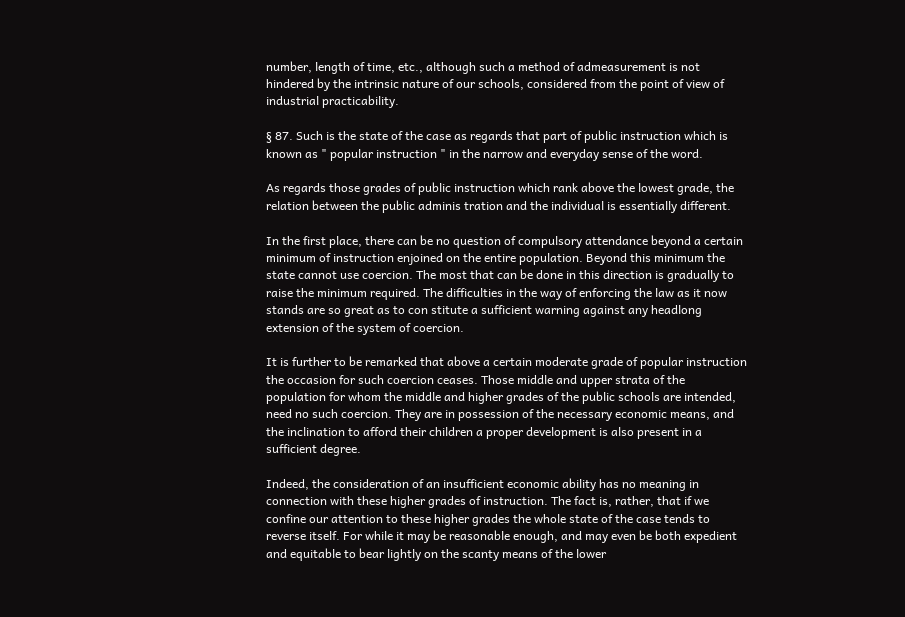number, length of time, etc., although such a method of admeasurement is not hindered by the intrinsic nature of our schools, considered from the point of view of industrial practicability.

§ 87. Such is the state of the case as regards that part of public instruction which is known as " popular instruction " in the narrow and everyday sense of the word.

As regards those grades of public instruction which rank above the lowest grade, the relation between the public adminis tration and the individual is essentially different.

In the first place, there can be no question of compulsory attendance beyond a certain minimum of instruction enjoined on the entire population. Beyond this minimum the state cannot use coercion. The most that can be done in this direction is gradually to raise the minimum required. The difficulties in the way of enforcing the law as it now stands are so great as to con stitute a sufficient warning against any headlong extension of the system of coercion.

It is further to be remarked that above a certain moderate grade of popular instruction the occasion for such coercion ceases. Those middle and upper strata of the population for whom the middle and higher grades of the public schools are intended, need no such coercion. They are in possession of the necessary economic means, and the inclination to afford their children a proper development is also present in a sufficient degree.

Indeed, the consideration of an insufficient economic ability has no meaning in connection with these higher grades of instruction. The fact is, rather, that if we confine our attention to these higher grades the whole state of the case tends to reverse itself. For while it may be reasonable enough, and may even be both expedient and equitable to bear lightly on the scanty means of the lower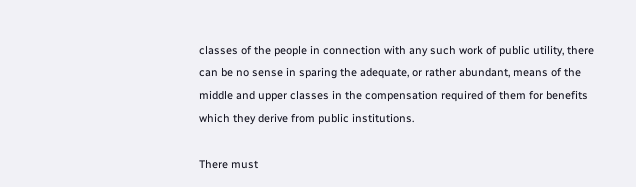classes of the people in connection with any such work of public utility, there can be no sense in sparing the adequate, or rather abundant, means of the middle and upper classes in the compensation required of them for benefits which they derive from public institutions.

There must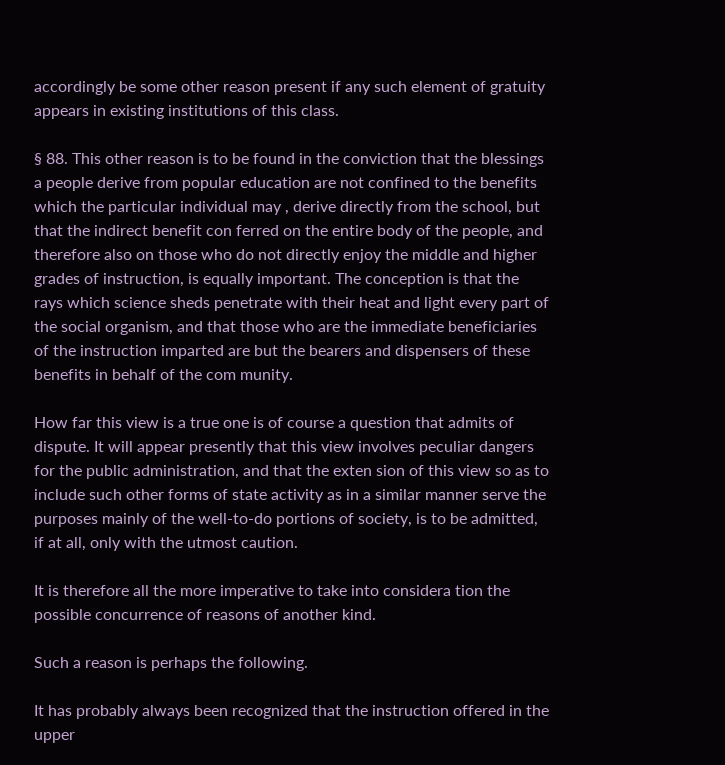accordingly be some other reason present if any such element of gratuity appears in existing institutions of this class.

§ 88. This other reason is to be found in the conviction that the blessings a people derive from popular education are not confined to the benefits which the particular individual may , derive directly from the school, but that the indirect benefit con ferred on the entire body of the people, and therefore also on those who do not directly enjoy the middle and higher grades of instruction, is equally important. The conception is that the rays which science sheds penetrate with their heat and light every part of the social organism, and that those who are the immediate beneficiaries of the instruction imparted are but the bearers and dispensers of these benefits in behalf of the com munity.

How far this view is a true one is of course a question that admits of dispute. It will appear presently that this view involves peculiar dangers for the public administration, and that the exten sion of this view so as to include such other forms of state activity as in a similar manner serve the purposes mainly of the well-to-do portions of society, is to be admitted, if at all, only with the utmost caution.

It is therefore all the more imperative to take into considera tion the possible concurrence of reasons of another kind.

Such a reason is perhaps the following.

It has probably always been recognized that the instruction offered in the upper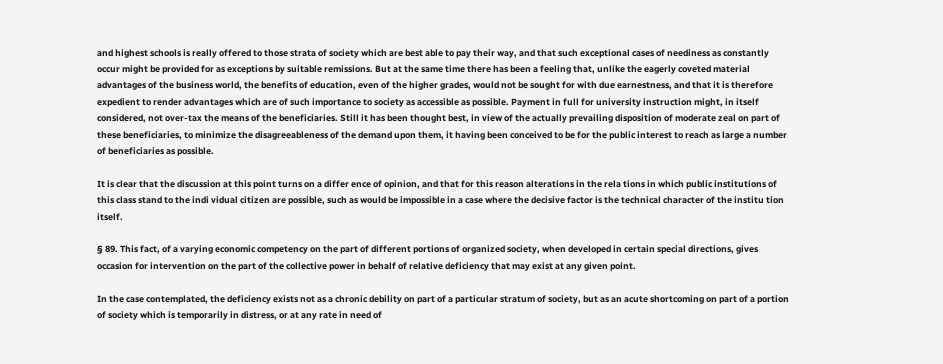and highest schools is really offered to those strata of society which are best able to pay their way, and that such exceptional cases of neediness as constantly occur might be provided for as exceptions by suitable remissions. But at the same time there has been a feeling that, unlike the eagerly coveted material advantages of the business world, the benefits of education, even of the higher grades, would not be sought for with due earnestness, and that it is therefore expedient to render advantages which are of such importance to society as accessible as possible. Payment in full for university instruction might, in itself considered, not over-tax the means of the beneficiaries. Still it has been thought best, in view of the actually prevailing disposition of moderate zeal on part of these beneficiaries, to minimize the disagreeableness of the demand upon them, it having been conceived to be for the public interest to reach as large a number of beneficiaries as possible.

It is clear that the discussion at this point turns on a differ ence of opinion, and that for this reason alterations in the rela tions in which public institutions of this class stand to the indi vidual citizen are possible, such as would be impossible in a case where the decisive factor is the technical character of the institu tion itself.

§ 89. This fact, of a varying economic competency on the part of different portions of organized society, when developed in certain special directions, gives occasion for intervention on the part of the collective power in behalf of relative deficiency that may exist at any given point.

In the case contemplated, the deficiency exists not as a chronic debility on part of a particular stratum of society, but as an acute shortcoming on part of a portion of society which is temporarily in distress, or at any rate in need of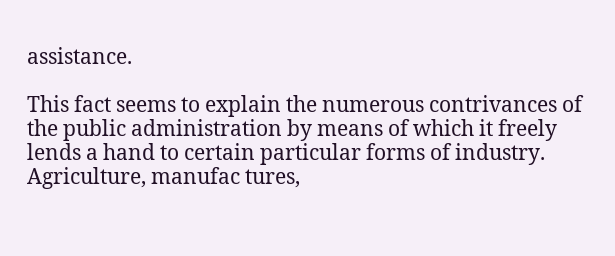assistance.

This fact seems to explain the numerous contrivances of the public administration by means of which it freely lends a hand to certain particular forms of industry. Agriculture, manufac tures,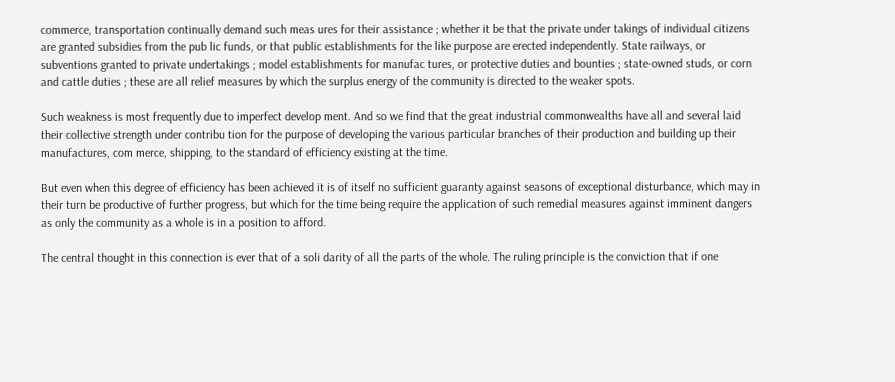commerce, transportation continually demand such meas ures for their assistance ; whether it be that the private under takings of individual citizens are granted subsidies from the pub lic funds, or that public establishments for the like purpose are erected independently. State railways, or subventions granted to private undertakings ; model establishments for manufac tures, or protective duties and bounties ; state-owned studs, or corn and cattle duties ; these are all relief measures by which the surplus energy of the community is directed to the weaker spots.

Such weakness is most frequently due to imperfect develop ment. And so we find that the great industrial commonwealths have all and several laid their collective strength under contribu tion for the purpose of developing the various particular branches of their production and building up their manufactures, com merce, shipping, to the standard of efficiency existing at the time.

But even when this degree of efficiency has been achieved it is of itself no sufficient guaranty against seasons of exceptional disturbance, which may in their turn be productive of further progress, but which for the time being require the application of such remedial measures against imminent dangers as only the community as a whole is in a position to afford.

The central thought in this connection is ever that of a soli darity of all the parts of the whole. The ruling principle is the conviction that if one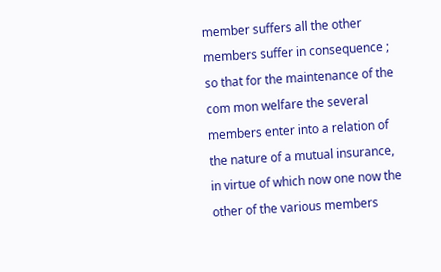member suffers all the other members suffer in consequence ; so that for the maintenance of the com mon welfare the several members enter into a relation of the nature of a mutual insurance, in virtue of which now one now the other of the various members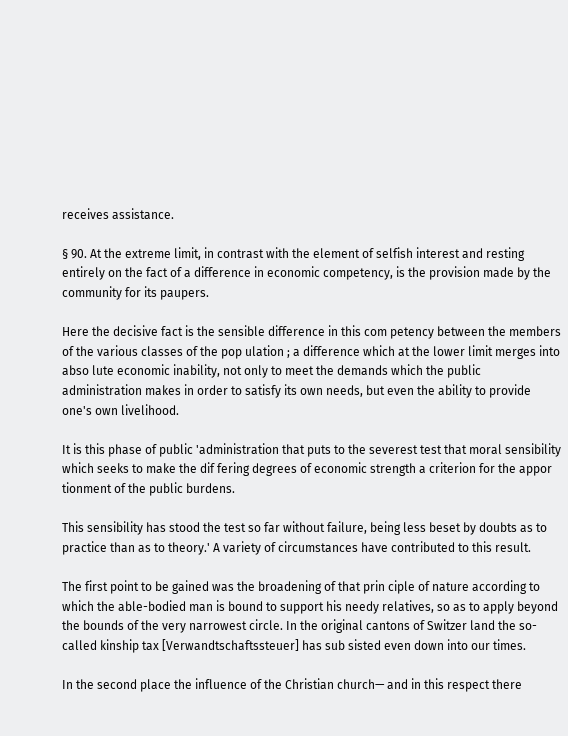receives assistance.

§ 90. At the extreme limit, in contrast with the element of selfish interest and resting entirely on the fact of a difference in economic competency, is the provision made by the community for its paupers.

Here the decisive fact is the sensible difference in this com petency between the members of the various classes of the pop ulation ; a difference which at the lower limit merges into abso lute economic inability, not only to meet the demands which the public administration makes in order to satisfy its own needs, but even the ability to provide one's own livelihood.

It is this phase of public 'administration that puts to the severest test that moral sensibility which seeks to make the dif fering degrees of economic strength a criterion for the appor tionment of the public burdens.

This sensibility has stood the test so far without failure, being less beset by doubts as to practice than as to theory.' A variety of circumstances have contributed to this result.

The first point to be gained was the broadening of that prin ciple of nature according to which the able-bodied man is bound to support his needy relatives, so as to apply beyond the bounds of the very narrowest circle. In the original cantons of Switzer land the so-called kinship tax [Verwandtschaftssteuer] has sub sisted even down into our times.

In the second place the influence of the Christian church— and in this respect there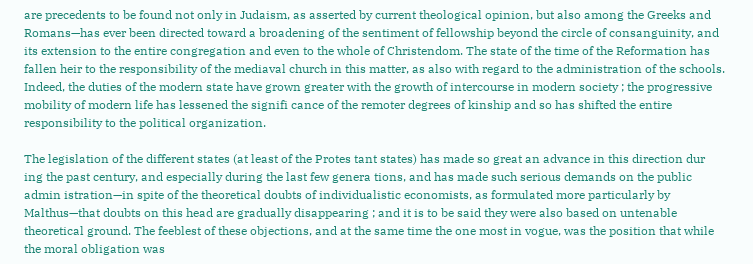are precedents to be found not only in Judaism, as asserted by current theological opinion, but also among the Greeks and Romans—has ever been directed toward a broadening of the sentiment of fellowship beyond the circle of consanguinity, and its extension to the entire congregation and even to the whole of Christendom. The state of the time of the Reformation has fallen heir to the responsibility of the mediaval church in this matter, as also with regard to the administration of the schools. Indeed, the duties of the modern state have grown greater with the growth of intercourse in modern society ; the progressive mobility of modern life has lessened the signifi cance of the remoter degrees of kinship and so has shifted the entire responsibility to the political organization.

The legislation of the different states (at least of the Protes tant states) has made so great an advance in this direction dur ing the past century, and especially during the last few genera tions, and has made such serious demands on the public admin istration—in spite of the theoretical doubts of individualistic economists, as formulated more particularly by Malthus—that doubts on this head are gradually disappearing ; and it is to be said they were also based on untenable theoretical ground. The feeblest of these objections, and at the same time the one most in vogue, was the position that while the moral obligation was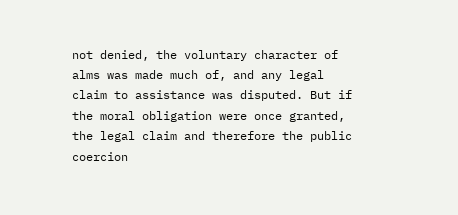not denied, the voluntary character of alms was made much of, and any legal claim to assistance was disputed. But if the moral obligation were once granted, the legal claim and therefore the public coercion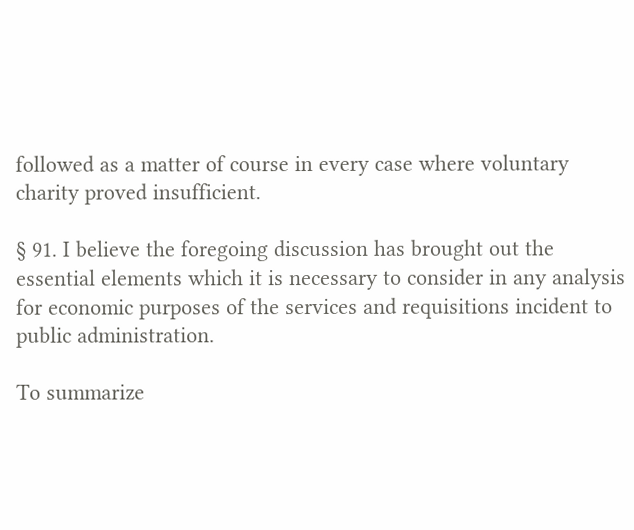followed as a matter of course in every case where voluntary charity proved insufficient.

§ 91. I believe the foregoing discussion has brought out the essential elements which it is necessary to consider in any analysis for economic purposes of the services and requisitions incident to public administration.

To summarize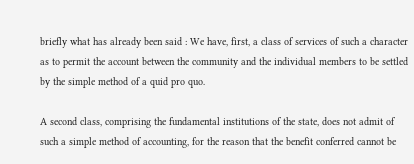briefly what has already been said : We have, first, a class of services of such a character as to permit the account between the community and the individual members to be settled by the simple method of a quid pro quo.

A second class, comprising the fundamental institutions of the state, does not admit of such a simple method of accounting, for the reason that the benefit conferred cannot be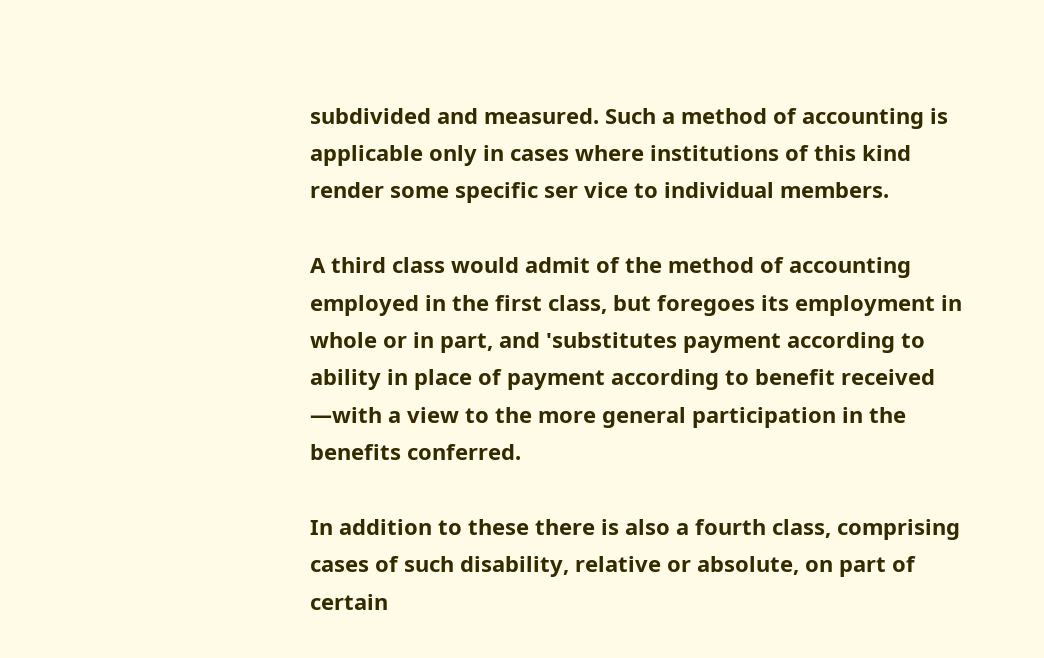subdivided and measured. Such a method of accounting is applicable only in cases where institutions of this kind render some specific ser vice to individual members.

A third class would admit of the method of accounting employed in the first class, but foregoes its employment in whole or in part, and 'substitutes payment according to ability in place of payment according to benefit received —with a view to the more general participation in the benefits conferred.

In addition to these there is also a fourth class, comprising cases of such disability, relative or absolute, on part of certain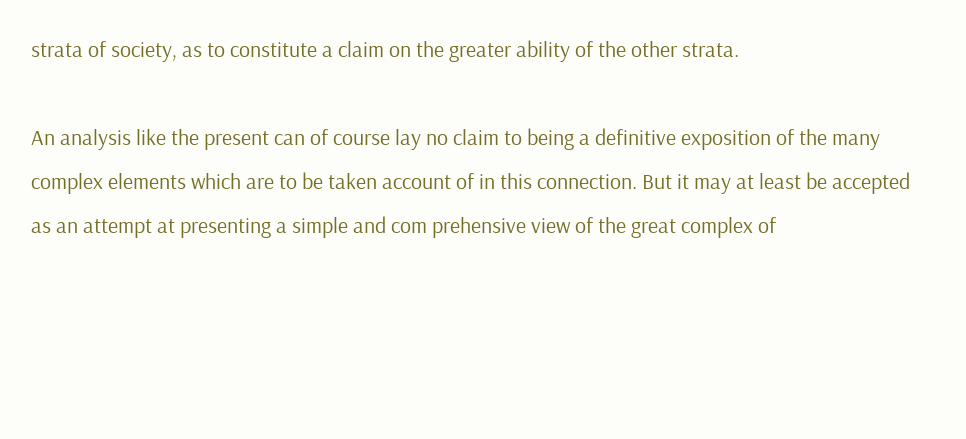strata of society, as to constitute a claim on the greater ability of the other strata.

An analysis like the present can of course lay no claim to being a definitive exposition of the many complex elements which are to be taken account of in this connection. But it may at least be accepted as an attempt at presenting a simple and com prehensive view of the great complex of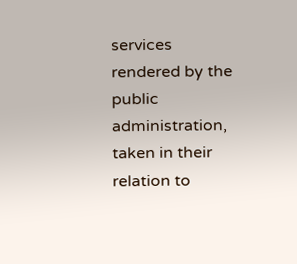services rendered by the public administration, taken in their relation to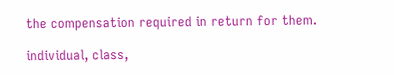the compensation required in return for them.

individual, class,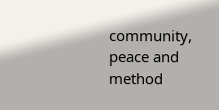community, peace and method